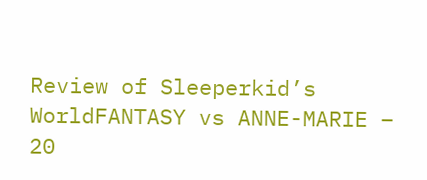Review of Sleeperkid’s WorldFANTASY vs ANNE-MARIE – 20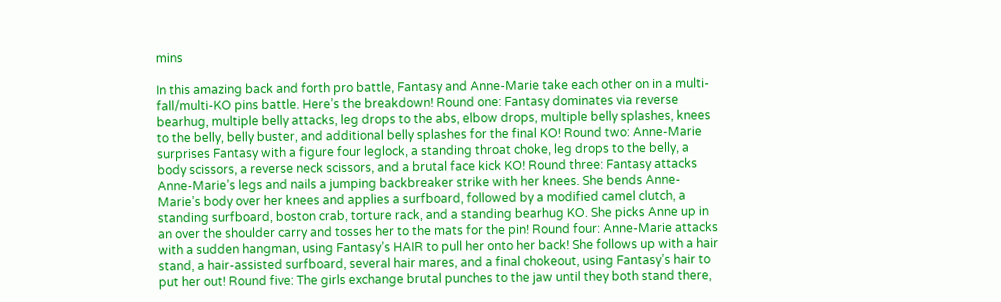mins

In this amazing back and forth pro battle, Fantasy and Anne-Marie take each other on in a multi-fall/multi-KO pins battle. Here’s the breakdown! Round one: Fantasy dominates via reverse bearhug, multiple belly attacks, leg drops to the abs, elbow drops, multiple belly splashes, knees to the belly, belly buster, and additional belly splashes for the final KO! Round two: Anne-Marie surprises Fantasy with a figure four leglock, a standing throat choke, leg drops to the belly, a body scissors, a reverse neck scissors, and a brutal face kick KO! Round three: Fantasy attacks Anne-Marie’s legs and nails a jumping backbreaker strike with her knees. She bends Anne-Marie’s body over her knees and applies a surfboard, followed by a modified camel clutch, a standing surfboard, boston crab, torture rack, and a standing bearhug KO. She picks Anne up in an over the shoulder carry and tosses her to the mats for the pin! Round four: Anne-Marie attacks with a sudden hangman, using Fantasy’s HAIR to pull her onto her back! She follows up with a hair stand, a hair-assisted surfboard, several hair mares, and a final chokeout, using Fantasy’s hair to put her out! Round five: The girls exchange brutal punches to the jaw until they both stand there,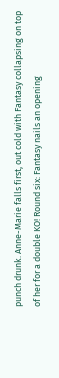punch drunk. Anne-Marie falls first, out cold with Fantasy collapsing on top of her for a double KO! Round six: Fantasy nails an opening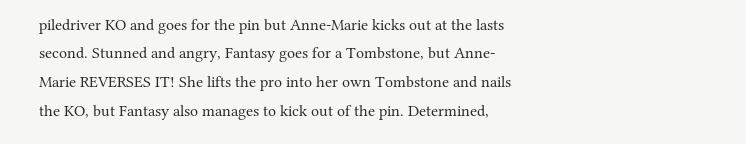piledriver KO and goes for the pin but Anne-Marie kicks out at the lasts second. Stunned and angry, Fantasy goes for a Tombstone, but Anne-Marie REVERSES IT! She lifts the pro into her own Tombstone and nails the KO, but Fantasy also manages to kick out of the pin. Determined,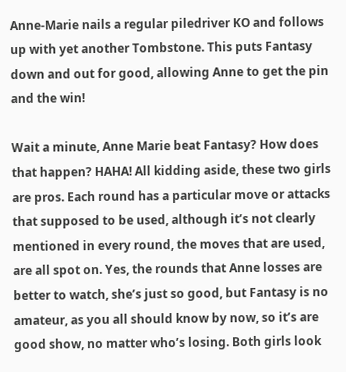Anne-Marie nails a regular piledriver KO and follows up with yet another Tombstone. This puts Fantasy down and out for good, allowing Anne to get the pin and the win!

Wait a minute, Anne Marie beat Fantasy? How does that happen? HAHA! All kidding aside, these two girls are pros. Each round has a particular move or attacks that supposed to be used, although it’s not clearly mentioned in every round, the moves that are used, are all spot on. Yes, the rounds that Anne losses are better to watch, she’s just so good, but Fantasy is no amateur, as you all should know by now, so it’s are good show, no matter who’s losing. Both girls look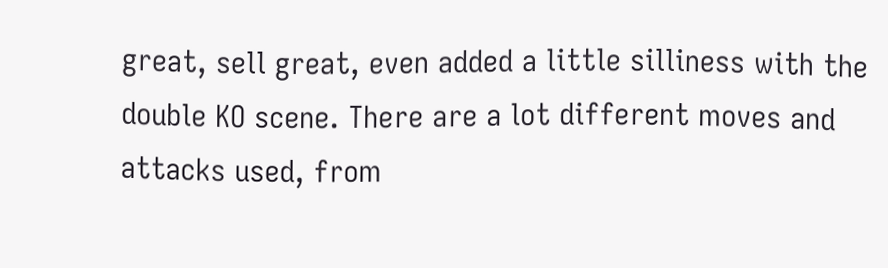great, sell great, even added a little silliness with the double KO scene. There are a lot different moves and attacks used, from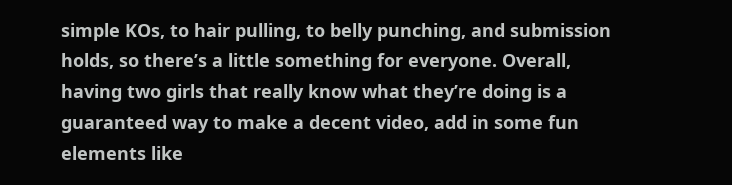simple KOs, to hair pulling, to belly punching, and submission holds, so there’s a little something for everyone. Overall, having two girls that really know what they’re doing is a guaranteed way to make a decent video, add in some fun elements like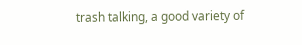trash talking, a good variety of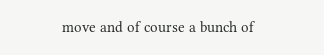move and of course a bunch of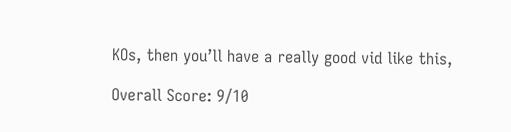KOs, then you’ll have a really good vid like this,

Overall Score: 9/10